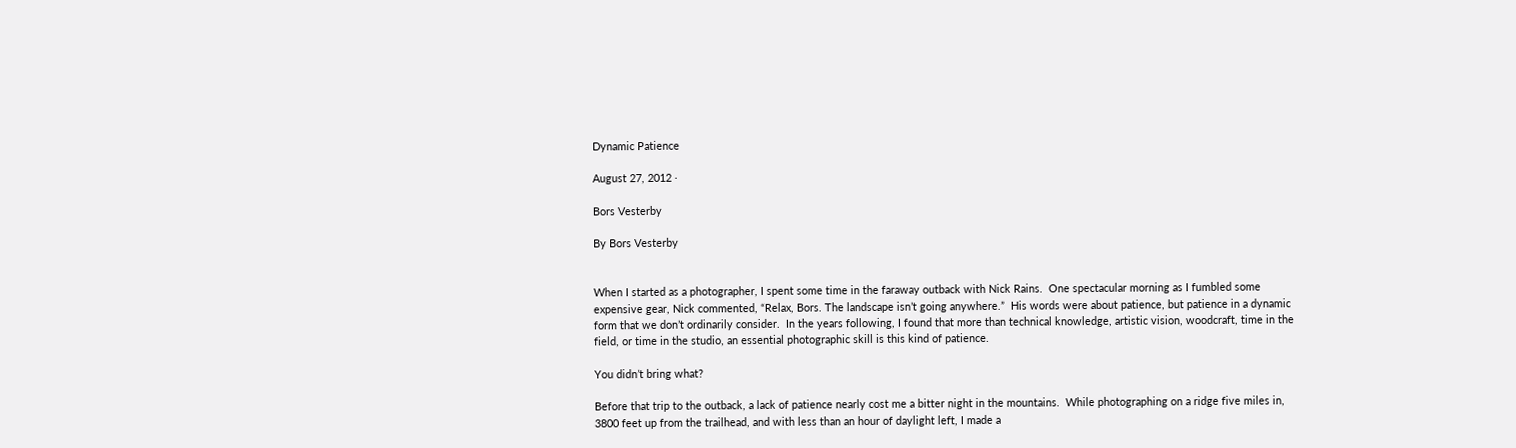Dynamic Patience

August 27, 2012 ·

Bors Vesterby

By Bors Vesterby


When I started as a photographer, I spent some time in the faraway outback with Nick Rains.  One spectacular morning as I fumbled some expensive gear, Nick commented, “Relax, Bors. The landscape isn’t going anywhere.”  His words were about patience, but patience in a dynamic form that we don’t ordinarily consider.  In the years following, I found that more than technical knowledge, artistic vision, woodcraft, time in the field, or time in the studio, an essential photographic skill is this kind of patience.

You didn’t bring what?

Before that trip to the outback, a lack of patience nearly cost me a bitter night in the mountains.  While photographing on a ridge five miles in, 3800 feet up from the trailhead, and with less than an hour of daylight left, I made a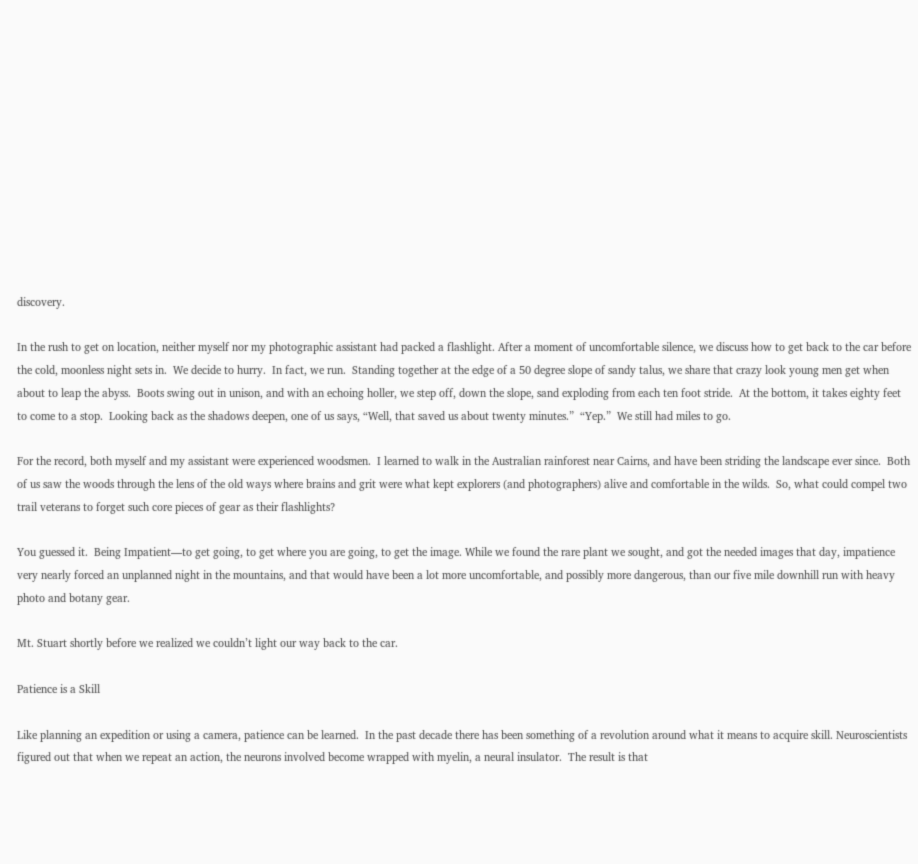discovery.

In the rush to get on location, neither myself nor my photographic assistant had packed a flashlight. After a moment of uncomfortable silence, we discuss how to get back to the car before the cold, moonless night sets in.  We decide to hurry.  In fact, we run.  Standing together at the edge of a 50 degree slope of sandy talus, we share that crazy look young men get when about to leap the abyss.  Boots swing out in unison, and with an echoing holler, we step off, down the slope, sand exploding from each ten foot stride.  At the bottom, it takes eighty feet to come to a stop.  Looking back as the shadows deepen, one of us says, “Well, that saved us about twenty minutes.”  “Yep.”  We still had miles to go.

For the record, both myself and my assistant were experienced woodsmen.  I learned to walk in the Australian rainforest near Cairns, and have been striding the landscape ever since.  Both of us saw the woods through the lens of the old ways where brains and grit were what kept explorers (and photographers) alive and comfortable in the wilds.  So, what could compel two trail veterans to forget such core pieces of gear as their flashlights?

You guessed it.  Being Impatient—to get going, to get where you are going, to get the image. While we found the rare plant we sought, and got the needed images that day, impatience very nearly forced an unplanned night in the mountains, and that would have been a lot more uncomfortable, and possibly more dangerous, than our five mile downhill run with heavy photo and botany gear.

Mt. Stuart shortly before we realized we couldn’t light our way back to the car.

Patience is a Skill

Like planning an expedition or using a camera, patience can be learned.  In the past decade there has been something of a revolution around what it means to acquire skill. Neuroscientists figured out that when we repeat an action, the neurons involved become wrapped with myelin, a neural insulator.  The result is that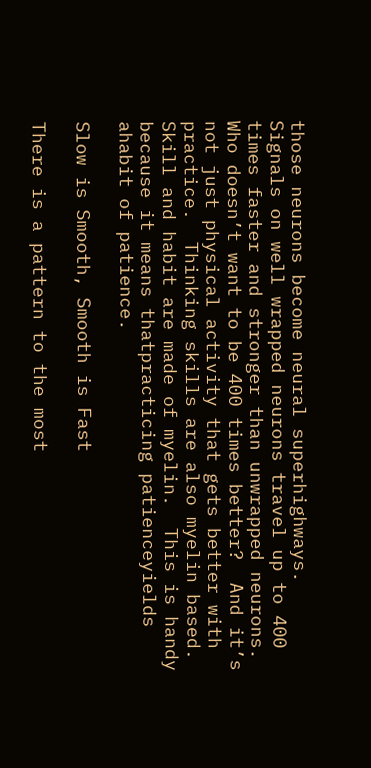those neurons become neural superhighways.  Signals on well wrapped neurons travel up to 400 times faster and stronger than unwrapped neurons.  Who doesn’t want to be 400 times better?  And it’s not just physical activity that gets better with practice.  Thinking skills are also myelin based.  Skill and habit are made of myelin.  This is handy because it means thatpracticing patienceyields ahabit of patience.

Slow is Smooth, Smooth is Fast

There is a pattern to the most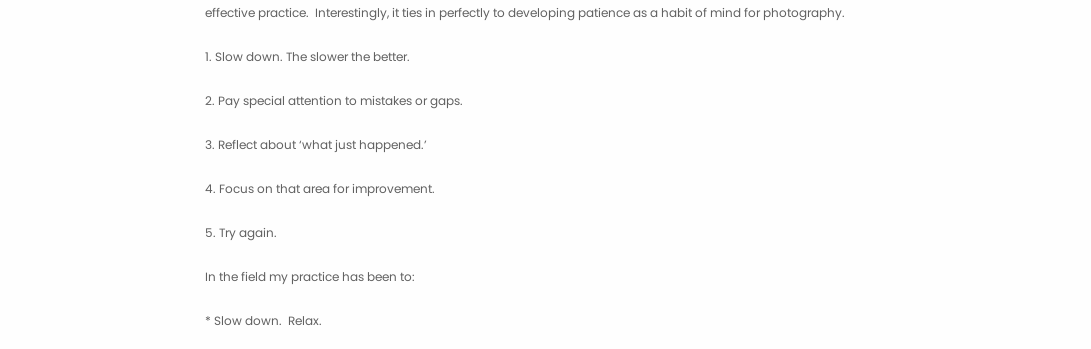effective practice.  Interestingly, it ties in perfectly to developing patience as a habit of mind for photography.

1. Slow down. The slower the better.

2. Pay special attention to mistakes or gaps.

3. Reflect about ‘what just happened.’

4. Focus on that area for improvement.

5. Try again.

In the field my practice has been to:

* Slow down.  Relax.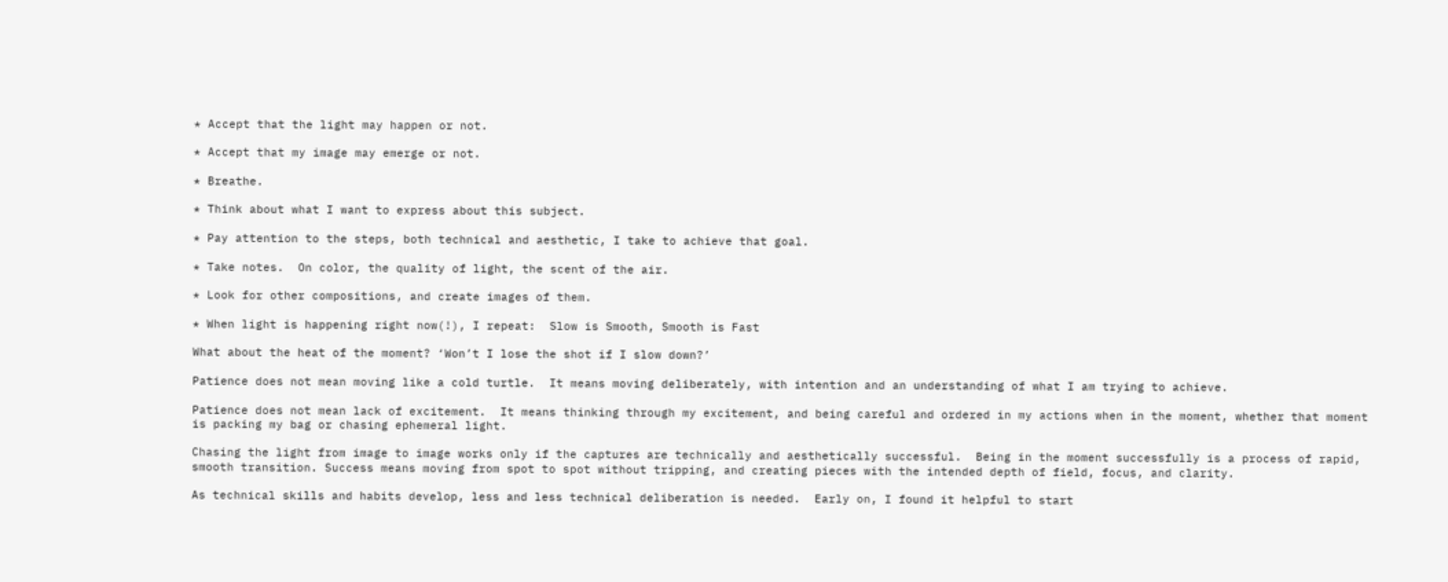* Accept that the light may happen or not.

* Accept that my image may emerge or not.

* Breathe.

* Think about what I want to express about this subject.

* Pay attention to the steps, both technical and aesthetic, I take to achieve that goal.

* Take notes.  On color, the quality of light, the scent of the air.

* Look for other compositions, and create images of them.

* When light is happening right now(!), I repeat:  Slow is Smooth, Smooth is Fast

What about the heat of the moment? ‘Won’t I lose the shot if I slow down?’

Patience does not mean moving like a cold turtle.  It means moving deliberately, with intention and an understanding of what I am trying to achieve.

Patience does not mean lack of excitement.  It means thinking through my excitement, and being careful and ordered in my actions when in the moment, whether that moment is packing my bag or chasing ephemeral light.

Chasing the light from image to image works only if the captures are technically and aesthetically successful.  Being in the moment successfully is a process of rapid, smooth transition. Success means moving from spot to spot without tripping, and creating pieces with the intended depth of field, focus, and clarity.

As technical skills and habits develop, less and less technical deliberation is needed.  Early on, I found it helpful to start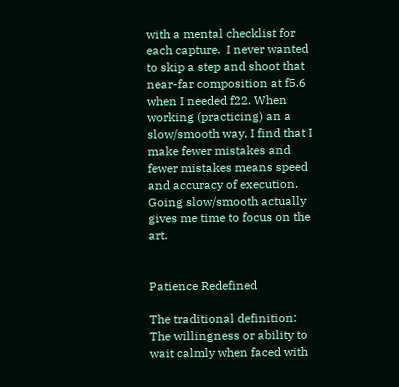with a mental checklist for each capture.  I never wanted to skip a step and shoot that near-far composition at f5.6 when I needed f22. When working (practicing) an a slow/smooth way, I find that I make fewer mistakes and fewer mistakes means speed and accuracy of execution.  Going slow/smooth actually gives me time to focus on the art.


Patience Redefined

The traditional definition:  The willingness or ability to wait calmly when faced with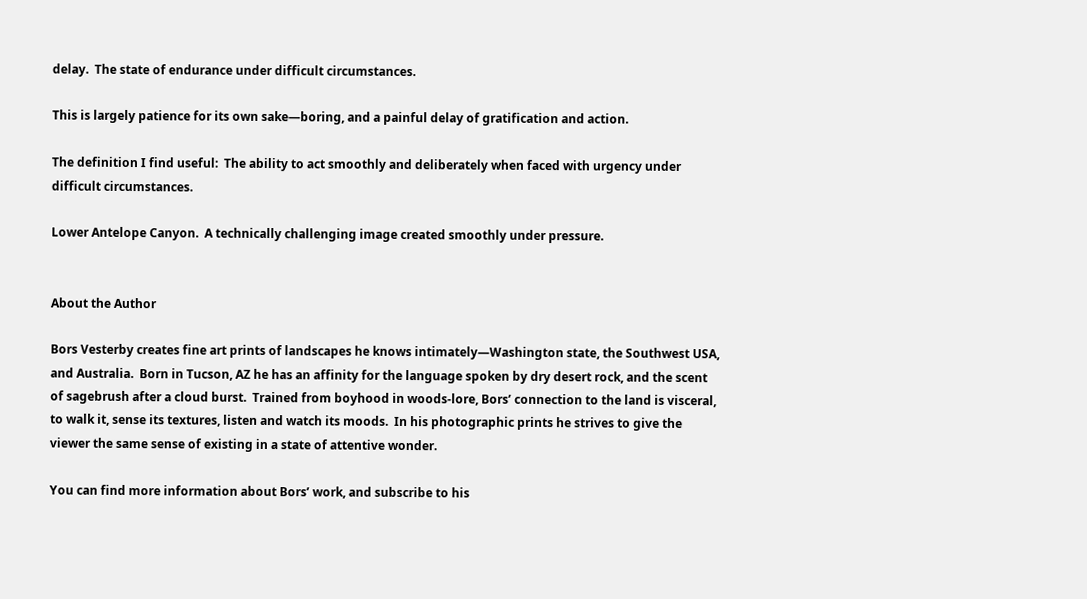delay.  The state of endurance under difficult circumstances.

This is largely patience for its own sake—boring, and a painful delay of gratification and action.

The definition I find useful:  The ability to act smoothly and deliberately when faced with urgency under difficult circumstances.

Lower Antelope Canyon.  A technically challenging image created smoothly under pressure.


About the Author

Bors Vesterby creates fine art prints of landscapes he knows intimately—Washington state, the Southwest USA, and Australia.  Born in Tucson, AZ he has an affinity for the language spoken by dry desert rock, and the scent of sagebrush after a cloud burst.  Trained from boyhood in woods-lore, Bors’ connection to the land is visceral, to walk it, sense its textures, listen and watch its moods.  In his photographic prints he strives to give the viewer the same sense of existing in a state of attentive wonder.

You can find more information about Bors’ work, and subscribe to his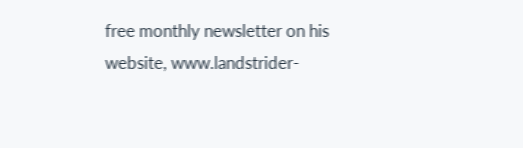free monthly newsletter on his website, www.landstrider-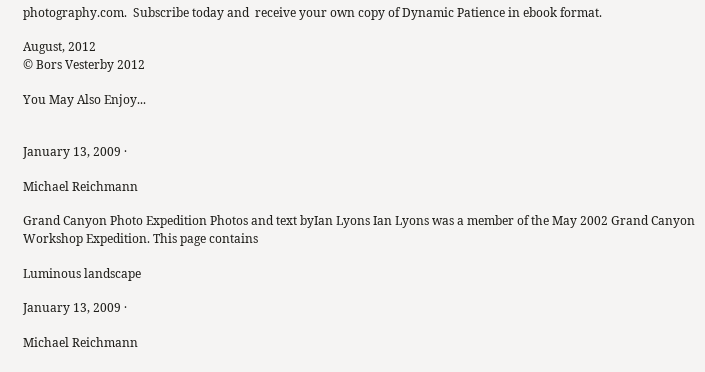photography.com.  Subscribe today and  receive your own copy of Dynamic Patience in ebook format.

August, 2012
© Bors Vesterby 2012

You May Also Enjoy...


January 13, 2009 ·

Michael Reichmann

Grand Canyon Photo Expedition Photos and text byIan Lyons Ian Lyons was a member of the May 2002 Grand Canyon Workshop Expedition. This page contains

Luminous landscape

January 13, 2009 ·

Michael Reichmann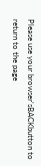Please use your browser'sBACKbutton to return to the page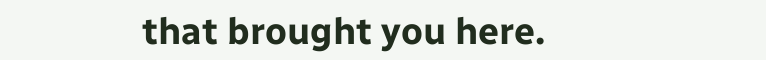that brought you here.